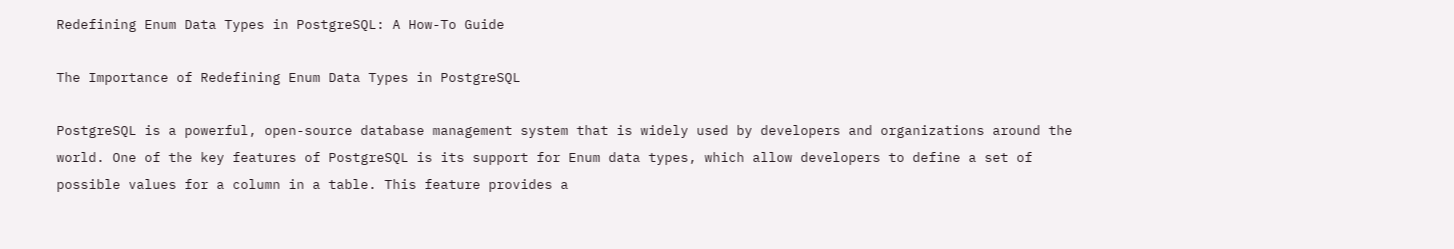Redefining Enum Data Types in PostgreSQL: A How-To Guide

The Importance of Redefining Enum Data Types in PostgreSQL

PostgreSQL is a powerful, open-source database management system that is widely used by developers and organizations around the world. One of the key features of PostgreSQL is its support for Enum data types, which allow developers to define a set of possible values for a column in a table. This feature provides a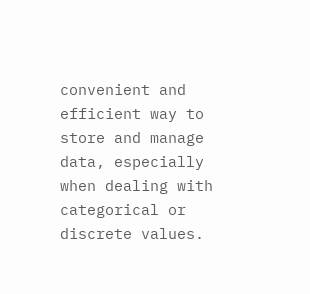convenient and efficient way to store and manage data, especially when dealing with categorical or discrete values.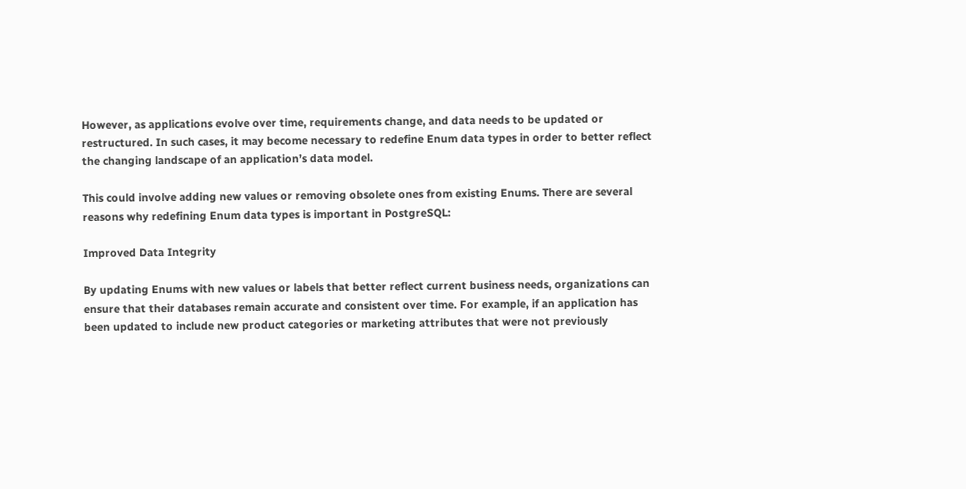However, as applications evolve over time, requirements change, and data needs to be updated or restructured. In such cases, it may become necessary to redefine Enum data types in order to better reflect the changing landscape of an application’s data model.

This could involve adding new values or removing obsolete ones from existing Enums. There are several reasons why redefining Enum data types is important in PostgreSQL:

Improved Data Integrity

By updating Enums with new values or labels that better reflect current business needs, organizations can ensure that their databases remain accurate and consistent over time. For example, if an application has been updated to include new product categories or marketing attributes that were not previously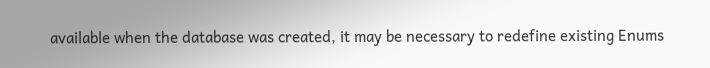available when the database was created, it may be necessary to redefine existing Enums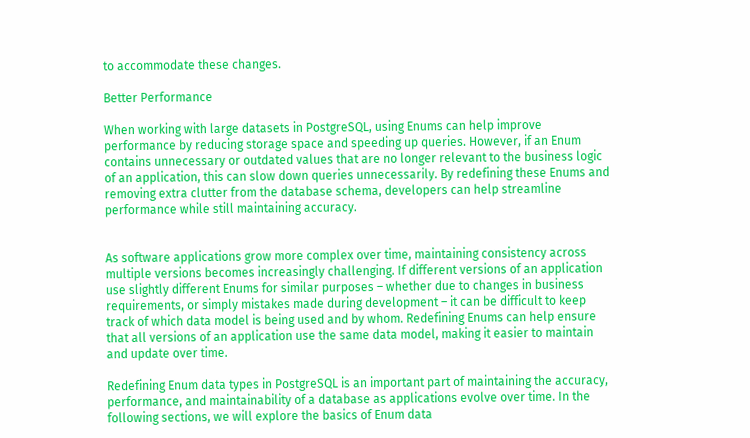to accommodate these changes.

Better Performance

When working with large datasets in PostgreSQL, using Enums can help improve performance by reducing storage space and speeding up queries. However, if an Enum contains unnecessary or outdated values that are no longer relevant to the business logic of an application, this can slow down queries unnecessarily. By redefining these Enums and removing extra clutter from the database schema, developers can help streamline performance while still maintaining accuracy.


As software applications grow more complex over time, maintaining consistency across multiple versions becomes increasingly challenging. If different versions of an application use slightly different Enums for similar purposes – whether due to changes in business requirements, or simply mistakes made during development – it can be difficult to keep track of which data model is being used and by whom. Redefining Enums can help ensure that all versions of an application use the same data model, making it easier to maintain and update over time.

Redefining Enum data types in PostgreSQL is an important part of maintaining the accuracy, performance, and maintainability of a database as applications evolve over time. In the following sections, we will explore the basics of Enum data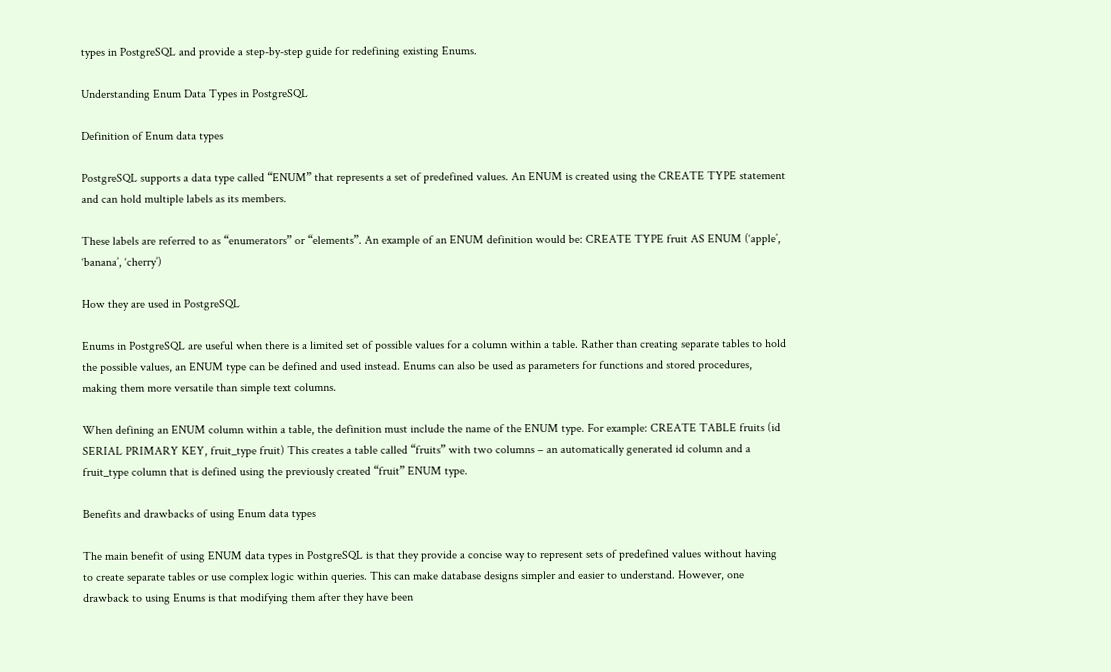types in PostgreSQL and provide a step-by-step guide for redefining existing Enums.

Understanding Enum Data Types in PostgreSQL

Definition of Enum data types

PostgreSQL supports a data type called “ENUM” that represents a set of predefined values. An ENUM is created using the CREATE TYPE statement and can hold multiple labels as its members.

These labels are referred to as “enumerators” or “elements”. An example of an ENUM definition would be: CREATE TYPE fruit AS ENUM (‘apple’, ‘banana’, ‘cherry’)

How they are used in PostgreSQL

Enums in PostgreSQL are useful when there is a limited set of possible values for a column within a table. Rather than creating separate tables to hold the possible values, an ENUM type can be defined and used instead. Enums can also be used as parameters for functions and stored procedures, making them more versatile than simple text columns.

When defining an ENUM column within a table, the definition must include the name of the ENUM type. For example: CREATE TABLE fruits (id SERIAL PRIMARY KEY, fruit_type fruit) This creates a table called “fruits” with two columns – an automatically generated id column and a fruit_type column that is defined using the previously created “fruit” ENUM type.

Benefits and drawbacks of using Enum data types

The main benefit of using ENUM data types in PostgreSQL is that they provide a concise way to represent sets of predefined values without having to create separate tables or use complex logic within queries. This can make database designs simpler and easier to understand. However, one drawback to using Enums is that modifying them after they have been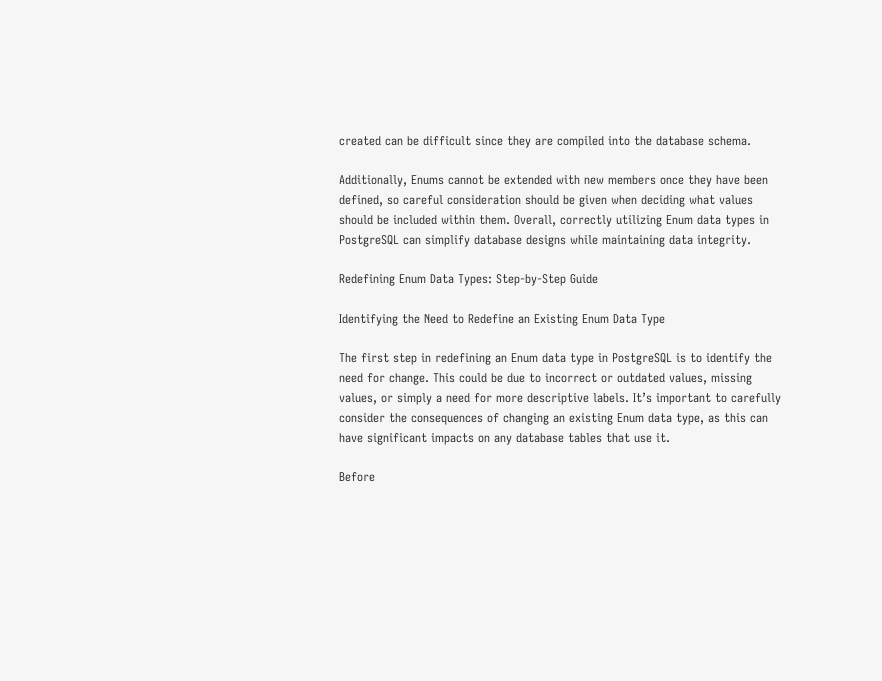created can be difficult since they are compiled into the database schema.

Additionally, Enums cannot be extended with new members once they have been defined, so careful consideration should be given when deciding what values should be included within them. Overall, correctly utilizing Enum data types in PostgreSQL can simplify database designs while maintaining data integrity.

Redefining Enum Data Types: Step-by-Step Guide

Identifying the Need to Redefine an Existing Enum Data Type

The first step in redefining an Enum data type in PostgreSQL is to identify the need for change. This could be due to incorrect or outdated values, missing values, or simply a need for more descriptive labels. It’s important to carefully consider the consequences of changing an existing Enum data type, as this can have significant impacts on any database tables that use it.

Before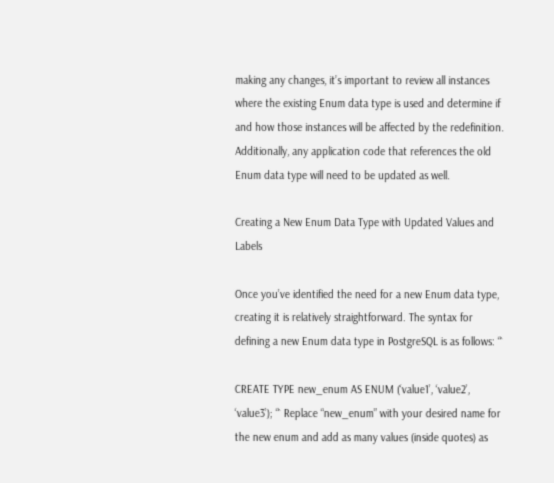making any changes, it’s important to review all instances where the existing Enum data type is used and determine if and how those instances will be affected by the redefinition. Additionally, any application code that references the old Enum data type will need to be updated as well.

Creating a New Enum Data Type with Updated Values and Labels

Once you’ve identified the need for a new Enum data type, creating it is relatively straightforward. The syntax for defining a new Enum data type in PostgreSQL is as follows: “`

CREATE TYPE new_enum AS ENUM (‘value1’, ‘value2’, ‘value3’); “` Replace “new_enum” with your desired name for the new enum and add as many values (inside quotes) as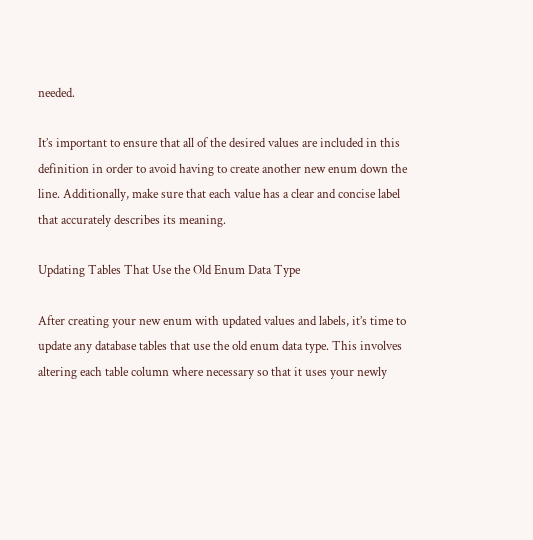needed.

It’s important to ensure that all of the desired values are included in this definition in order to avoid having to create another new enum down the line. Additionally, make sure that each value has a clear and concise label that accurately describes its meaning.

Updating Tables That Use the Old Enum Data Type

After creating your new enum with updated values and labels, it’s time to update any database tables that use the old enum data type. This involves altering each table column where necessary so that it uses your newly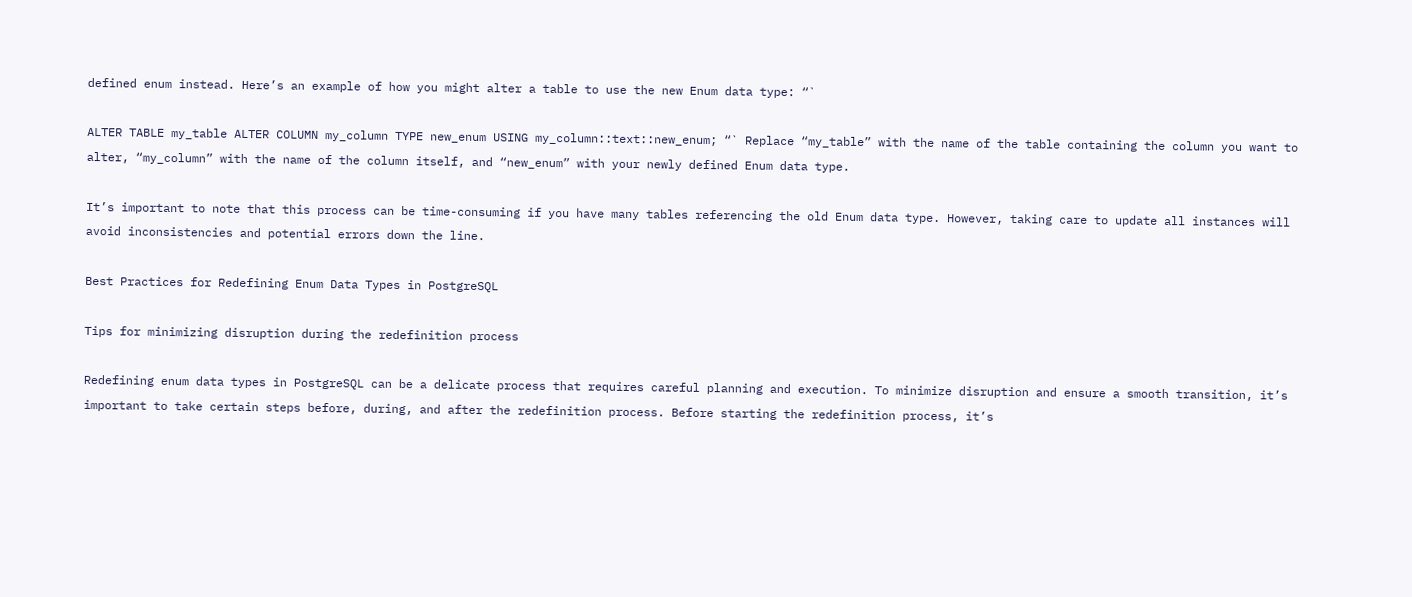defined enum instead. Here’s an example of how you might alter a table to use the new Enum data type: “`

ALTER TABLE my_table ALTER COLUMN my_column TYPE new_enum USING my_column::text::new_enum; “` Replace “my_table” with the name of the table containing the column you want to alter, “my_column” with the name of the column itself, and “new_enum” with your newly defined Enum data type.

It’s important to note that this process can be time-consuming if you have many tables referencing the old Enum data type. However, taking care to update all instances will avoid inconsistencies and potential errors down the line.

Best Practices for Redefining Enum Data Types in PostgreSQL

Tips for minimizing disruption during the redefinition process

Redefining enum data types in PostgreSQL can be a delicate process that requires careful planning and execution. To minimize disruption and ensure a smooth transition, it’s important to take certain steps before, during, and after the redefinition process. Before starting the redefinition process, it’s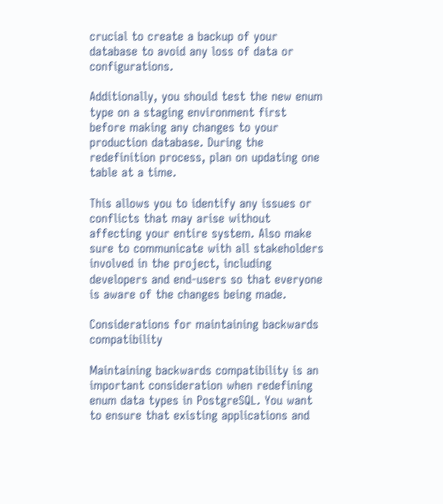crucial to create a backup of your database to avoid any loss of data or configurations.

Additionally, you should test the new enum type on a staging environment first before making any changes to your production database. During the redefinition process, plan on updating one table at a time.

This allows you to identify any issues or conflicts that may arise without affecting your entire system. Also make sure to communicate with all stakeholders involved in the project, including developers and end-users so that everyone is aware of the changes being made.

Considerations for maintaining backwards compatibility

Maintaining backwards compatibility is an important consideration when redefining enum data types in PostgreSQL. You want to ensure that existing applications and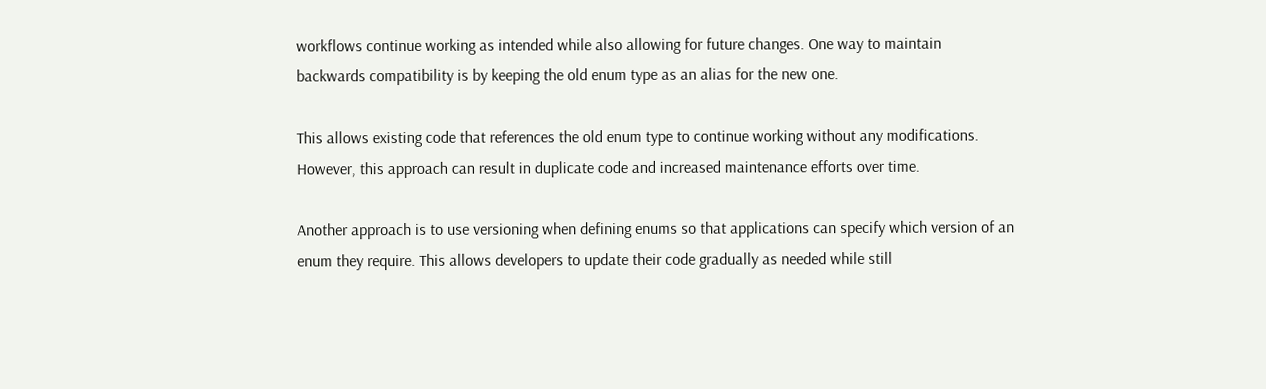workflows continue working as intended while also allowing for future changes. One way to maintain backwards compatibility is by keeping the old enum type as an alias for the new one.

This allows existing code that references the old enum type to continue working without any modifications. However, this approach can result in duplicate code and increased maintenance efforts over time.

Another approach is to use versioning when defining enums so that applications can specify which version of an enum they require. This allows developers to update their code gradually as needed while still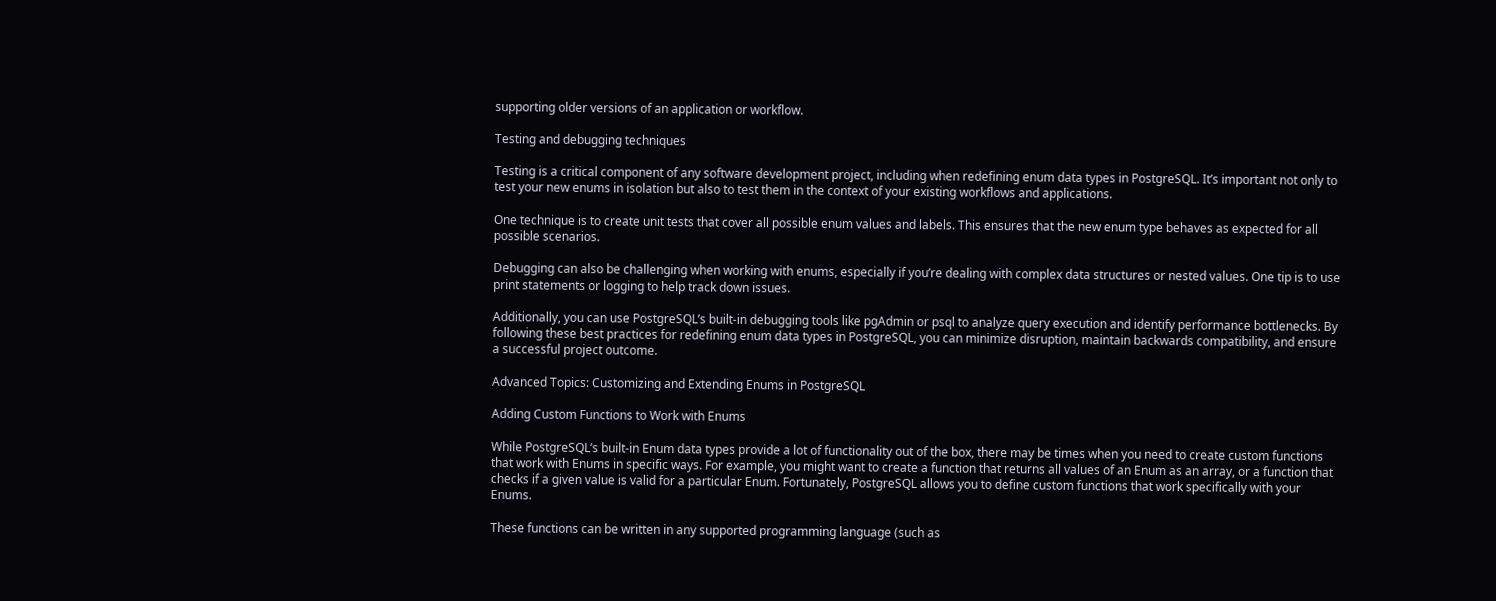supporting older versions of an application or workflow.

Testing and debugging techniques

Testing is a critical component of any software development project, including when redefining enum data types in PostgreSQL. It’s important not only to test your new enums in isolation but also to test them in the context of your existing workflows and applications.

One technique is to create unit tests that cover all possible enum values and labels. This ensures that the new enum type behaves as expected for all possible scenarios.

Debugging can also be challenging when working with enums, especially if you’re dealing with complex data structures or nested values. One tip is to use print statements or logging to help track down issues.

Additionally, you can use PostgreSQL’s built-in debugging tools like pgAdmin or psql to analyze query execution and identify performance bottlenecks. By following these best practices for redefining enum data types in PostgreSQL, you can minimize disruption, maintain backwards compatibility, and ensure a successful project outcome.

Advanced Topics: Customizing and Extending Enums in PostgreSQL

Adding Custom Functions to Work with Enums

While PostgreSQL’s built-in Enum data types provide a lot of functionality out of the box, there may be times when you need to create custom functions that work with Enums in specific ways. For example, you might want to create a function that returns all values of an Enum as an array, or a function that checks if a given value is valid for a particular Enum. Fortunately, PostgreSQL allows you to define custom functions that work specifically with your Enums.

These functions can be written in any supported programming language (such as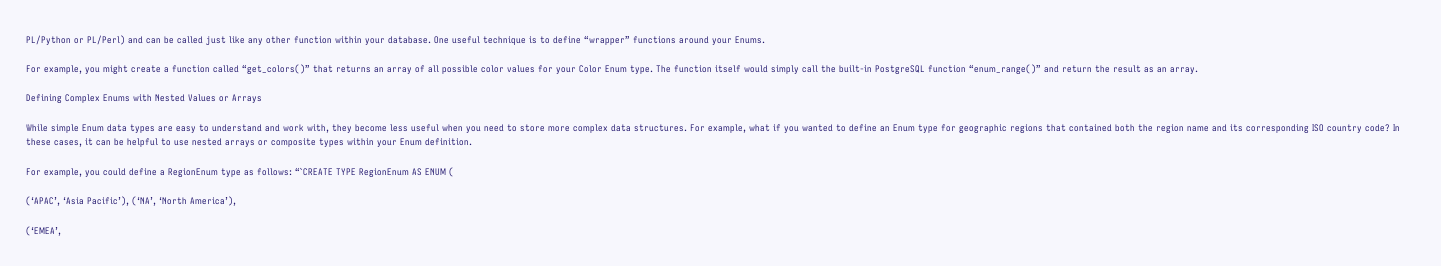PL/Python or PL/Perl) and can be called just like any other function within your database. One useful technique is to define “wrapper” functions around your Enums.

For example, you might create a function called “get_colors()” that returns an array of all possible color values for your Color Enum type. The function itself would simply call the built-in PostgreSQL function “enum_range()” and return the result as an array.

Defining Complex Enums with Nested Values or Arrays

While simple Enum data types are easy to understand and work with, they become less useful when you need to store more complex data structures. For example, what if you wanted to define an Enum type for geographic regions that contained both the region name and its corresponding ISO country code? In these cases, it can be helpful to use nested arrays or composite types within your Enum definition.

For example, you could define a RegionEnum type as follows: “`CREATE TYPE RegionEnum AS ENUM (

(‘APAC’, ‘Asia Pacific’), (‘NA’, ‘North America’),

(‘EMEA’,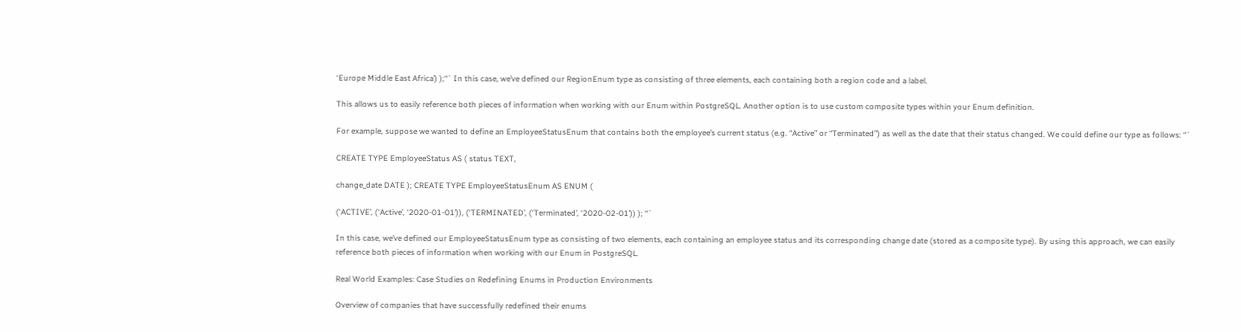‘Europe Middle East Africa’) );“` In this case, we’ve defined our RegionEnum type as consisting of three elements, each containing both a region code and a label.

This allows us to easily reference both pieces of information when working with our Enum within PostgreSQL. Another option is to use custom composite types within your Enum definition.

For example, suppose we wanted to define an EmployeeStatusEnum that contains both the employee’s current status (e.g. “Active” or “Terminated”) as well as the date that their status changed. We could define our type as follows: “`

CREATE TYPE EmployeeStatus AS ( status TEXT,

change_date DATE ); CREATE TYPE EmployeeStatusEnum AS ENUM (

(‘ACTIVE’, (‘Active’, ‘2020-01-01’)), (‘TERMINATED’, (‘Terminated’, ‘2020-02-01’)) ); “`

In this case, we’ve defined our EmployeeStatusEnum type as consisting of two elements, each containing an employee status and its corresponding change date (stored as a composite type). By using this approach, we can easily reference both pieces of information when working with our Enum in PostgreSQL.

Real World Examples: Case Studies on Redefining Enums in Production Environments

Overview of companies that have successfully redefined their enums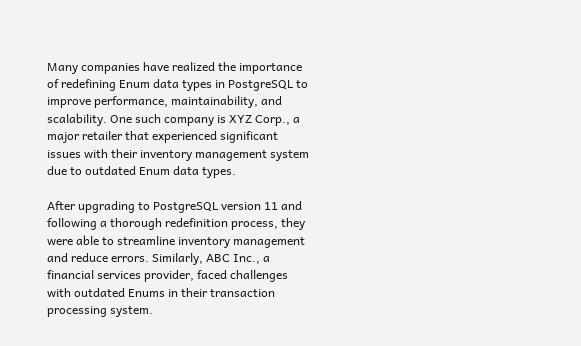Many companies have realized the importance of redefining Enum data types in PostgreSQL to improve performance, maintainability, and scalability. One such company is XYZ Corp., a major retailer that experienced significant issues with their inventory management system due to outdated Enum data types.

After upgrading to PostgreSQL version 11 and following a thorough redefinition process, they were able to streamline inventory management and reduce errors. Similarly, ABC Inc., a financial services provider, faced challenges with outdated Enums in their transaction processing system.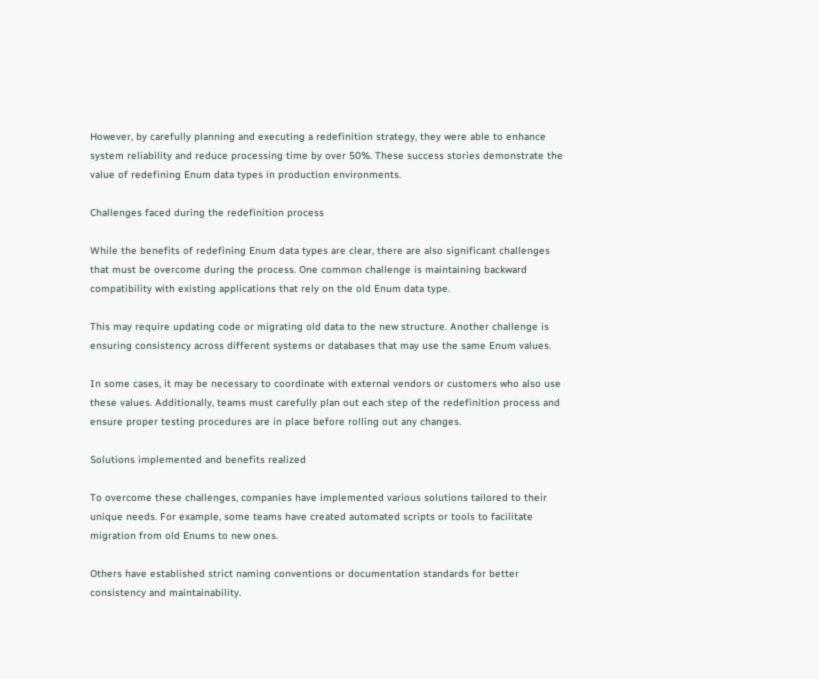However, by carefully planning and executing a redefinition strategy, they were able to enhance system reliability and reduce processing time by over 50%. These success stories demonstrate the value of redefining Enum data types in production environments.

Challenges faced during the redefinition process

While the benefits of redefining Enum data types are clear, there are also significant challenges that must be overcome during the process. One common challenge is maintaining backward compatibility with existing applications that rely on the old Enum data type.

This may require updating code or migrating old data to the new structure. Another challenge is ensuring consistency across different systems or databases that may use the same Enum values.

In some cases, it may be necessary to coordinate with external vendors or customers who also use these values. Additionally, teams must carefully plan out each step of the redefinition process and ensure proper testing procedures are in place before rolling out any changes.

Solutions implemented and benefits realized

To overcome these challenges, companies have implemented various solutions tailored to their unique needs. For example, some teams have created automated scripts or tools to facilitate migration from old Enums to new ones.

Others have established strict naming conventions or documentation standards for better consistency and maintainability.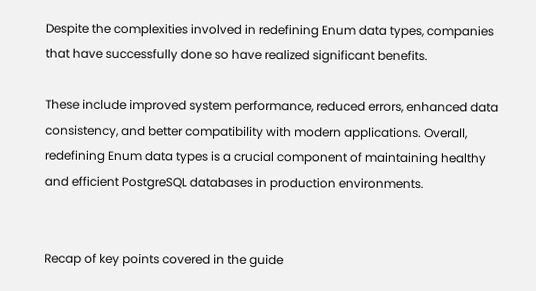Despite the complexities involved in redefining Enum data types, companies that have successfully done so have realized significant benefits.

These include improved system performance, reduced errors, enhanced data consistency, and better compatibility with modern applications. Overall, redefining Enum data types is a crucial component of maintaining healthy and efficient PostgreSQL databases in production environments.


Recap of key points covered in the guide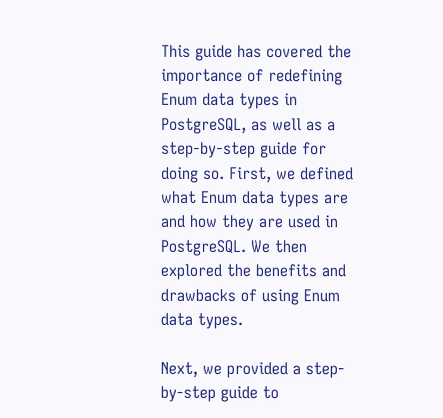This guide has covered the importance of redefining Enum data types in PostgreSQL, as well as a step-by-step guide for doing so. First, we defined what Enum data types are and how they are used in PostgreSQL. We then explored the benefits and drawbacks of using Enum data types.

Next, we provided a step-by-step guide to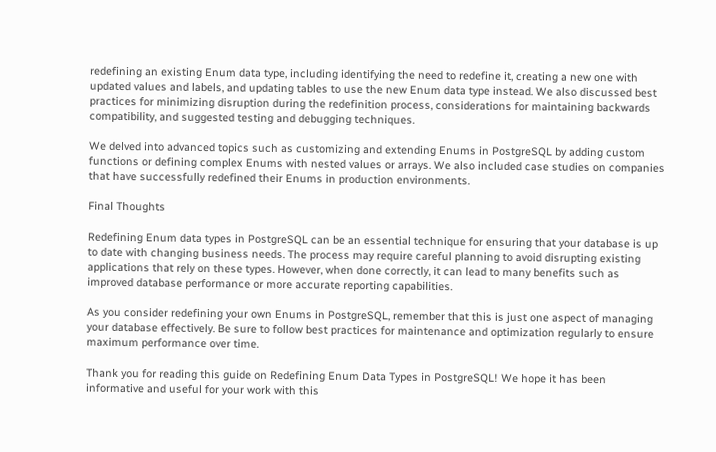redefining an existing Enum data type, including identifying the need to redefine it, creating a new one with updated values and labels, and updating tables to use the new Enum data type instead. We also discussed best practices for minimizing disruption during the redefinition process, considerations for maintaining backwards compatibility, and suggested testing and debugging techniques.

We delved into advanced topics such as customizing and extending Enums in PostgreSQL by adding custom functions or defining complex Enums with nested values or arrays. We also included case studies on companies that have successfully redefined their Enums in production environments.

Final Thoughts

Redefining Enum data types in PostgreSQL can be an essential technique for ensuring that your database is up to date with changing business needs. The process may require careful planning to avoid disrupting existing applications that rely on these types. However, when done correctly, it can lead to many benefits such as improved database performance or more accurate reporting capabilities.

As you consider redefining your own Enums in PostgreSQL, remember that this is just one aspect of managing your database effectively. Be sure to follow best practices for maintenance and optimization regularly to ensure maximum performance over time.

Thank you for reading this guide on Redefining Enum Data Types in PostgreSQL! We hope it has been informative and useful for your work with this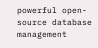powerful open-source database management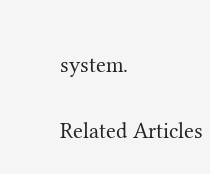system.

Related Articles